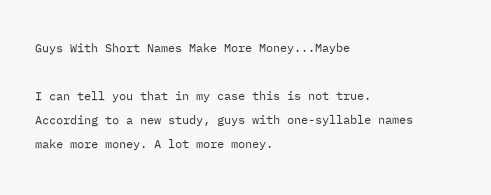Guys With Short Names Make More Money...Maybe

I can tell you that in my case this is not true. According to a new study, guys with one-syllable names make more money. A lot more money.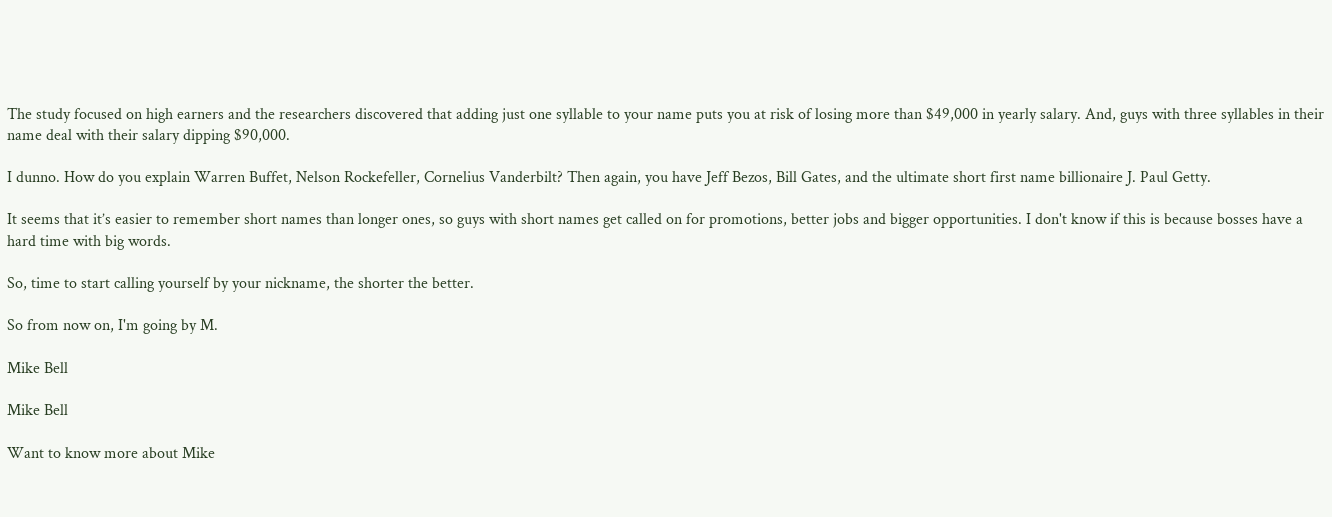The study focused on high earners and the researchers discovered that adding just one syllable to your name puts you at risk of losing more than $49,000 in yearly salary. And, guys with three syllables in their name deal with their salary dipping $90,000.

I dunno. How do you explain Warren Buffet, Nelson Rockefeller, Cornelius Vanderbilt? Then again, you have Jeff Bezos, Bill Gates, and the ultimate short first name billionaire J. Paul Getty.

It seems that it’s easier to remember short names than longer ones, so guys with short names get called on for promotions, better jobs and bigger opportunities. I don't know if this is because bosses have a hard time with big words.

So, time to start calling yourself by your nickname, the shorter the better.

So from now on, I'm going by M.

Mike Bell

Mike Bell

Want to know more about Mike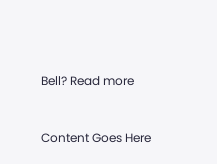Bell? Read more


Content Goes Here